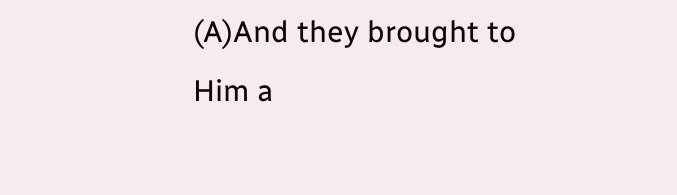(A)And they brought to Him a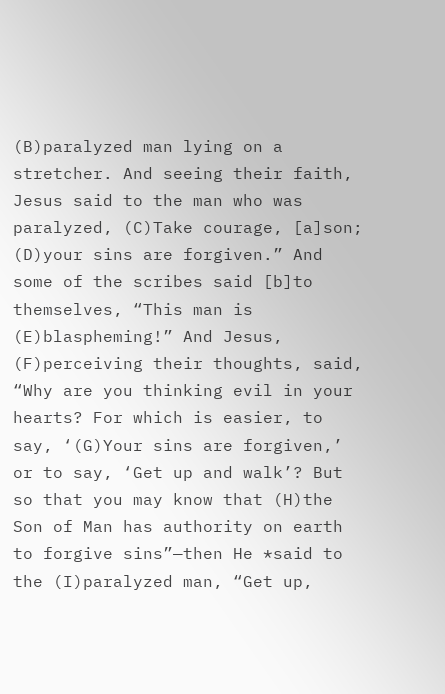(B)paralyzed man lying on a stretcher. And seeing their faith, Jesus said to the man who was paralyzed, (C)Take courage, [a]son; (D)your sins are forgiven.” And some of the scribes said [b]to themselves, “This man is (E)blaspheming!” And Jesus, (F)perceiving their thoughts, said, “Why are you thinking evil in your hearts? For which is easier, to say, ‘(G)Your sins are forgiven,’ or to say, ‘Get up and walk’? But so that you may know that (H)the Son of Man has authority on earth to forgive sins”—then He *said to the (I)paralyzed man, “Get up,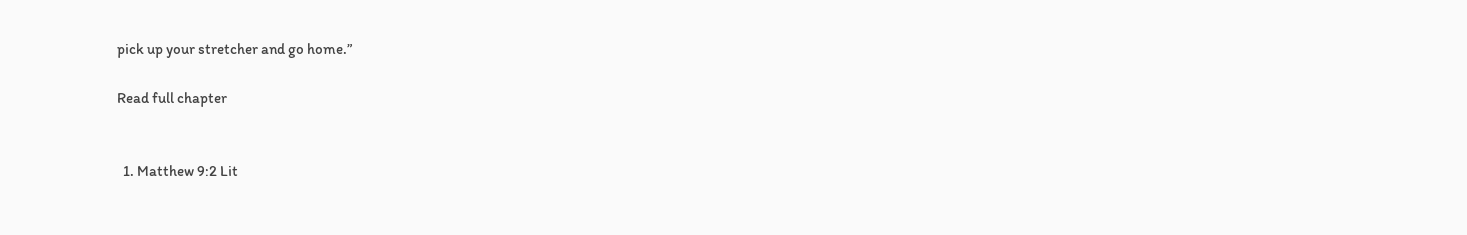pick up your stretcher and go home.”

Read full chapter


  1. Matthew 9:2 Lit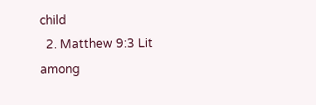child
  2. Matthew 9:3 Lit among